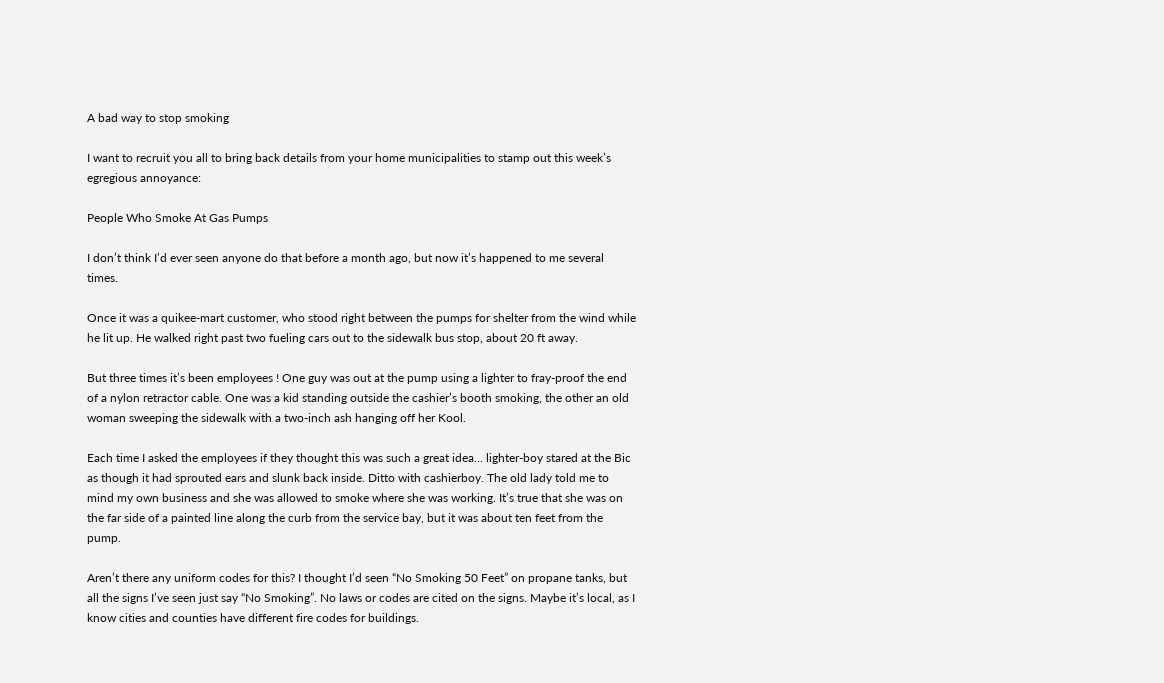A bad way to stop smoking

I want to recruit you all to bring back details from your home municipalities to stamp out this week’s egregious annoyance:

People Who Smoke At Gas Pumps

I don’t think I’d ever seen anyone do that before a month ago, but now it’s happened to me several times.

Once it was a quikee-mart customer, who stood right between the pumps for shelter from the wind while he lit up. He walked right past two fueling cars out to the sidewalk bus stop, about 20 ft away.

But three times it’s been employees ! One guy was out at the pump using a lighter to fray-proof the end of a nylon retractor cable. One was a kid standing outside the cashier’s booth smoking, the other an old woman sweeping the sidewalk with a two-inch ash hanging off her Kool.

Each time I asked the employees if they thought this was such a great idea… lighter-boy stared at the Bic as though it had sprouted ears and slunk back inside. Ditto with cashierboy. The old lady told me to mind my own business and she was allowed to smoke where she was working. It’s true that she was on the far side of a painted line along the curb from the service bay, but it was about ten feet from the pump.

Aren’t there any uniform codes for this? I thought I’d seen “No Smoking 50 Feet” on propane tanks, but all the signs I’ve seen just say “No Smoking”. No laws or codes are cited on the signs. Maybe it’s local, as I know cities and counties have different fire codes for buildings.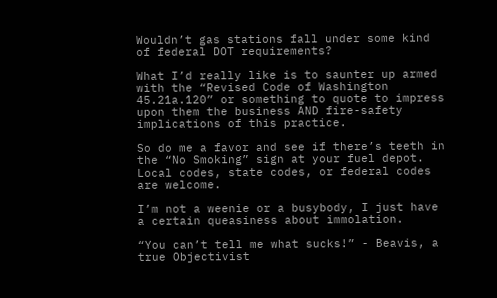Wouldn’t gas stations fall under some kind of federal DOT requirements?

What I’d really like is to saunter up armed with the “Revised Code of Washington 45.21a.120” or something to quote to impress upon them the business AND fire-safety implications of this practice.

So do me a favor and see if there’s teeth in the “No Smoking” sign at your fuel depot. Local codes, state codes, or federal codes are welcome.

I’m not a weenie or a busybody, I just have a certain queasiness about immolation.

“You can’t tell me what sucks!” - Beavis, a true Objectivist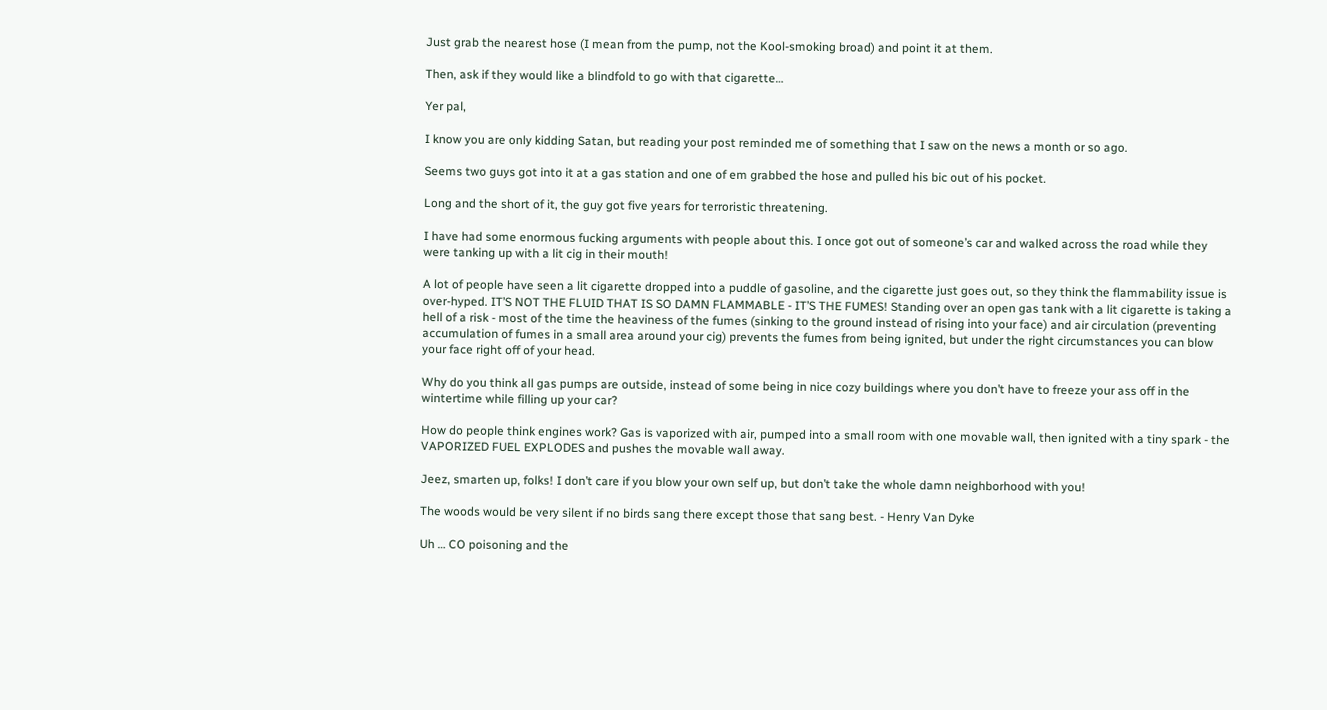Just grab the nearest hose (I mean from the pump, not the Kool-smoking broad) and point it at them.

Then, ask if they would like a blindfold to go with that cigarette…

Yer pal,

I know you are only kidding Satan, but reading your post reminded me of something that I saw on the news a month or so ago.

Seems two guys got into it at a gas station and one of em grabbed the hose and pulled his bic out of his pocket.

Long and the short of it, the guy got five years for terroristic threatening.

I have had some enormous fucking arguments with people about this. I once got out of someone’s car and walked across the road while they were tanking up with a lit cig in their mouth!

A lot of people have seen a lit cigarette dropped into a puddle of gasoline, and the cigarette just goes out, so they think the flammability issue is over-hyped. IT’S NOT THE FLUID THAT IS SO DAMN FLAMMABLE - IT’S THE FUMES! Standing over an open gas tank with a lit cigarette is taking a hell of a risk - most of the time the heaviness of the fumes (sinking to the ground instead of rising into your face) and air circulation (preventing accumulation of fumes in a small area around your cig) prevents the fumes from being ignited, but under the right circumstances you can blow your face right off of your head.

Why do you think all gas pumps are outside, instead of some being in nice cozy buildings where you don’t have to freeze your ass off in the wintertime while filling up your car?

How do people think engines work? Gas is vaporized with air, pumped into a small room with one movable wall, then ignited with a tiny spark - the VAPORIZED FUEL EXPLODES and pushes the movable wall away.

Jeez, smarten up, folks! I don’t care if you blow your own self up, but don’t take the whole damn neighborhood with you!

The woods would be very silent if no birds sang there except those that sang best. - Henry Van Dyke

Uh … CO poisoning and the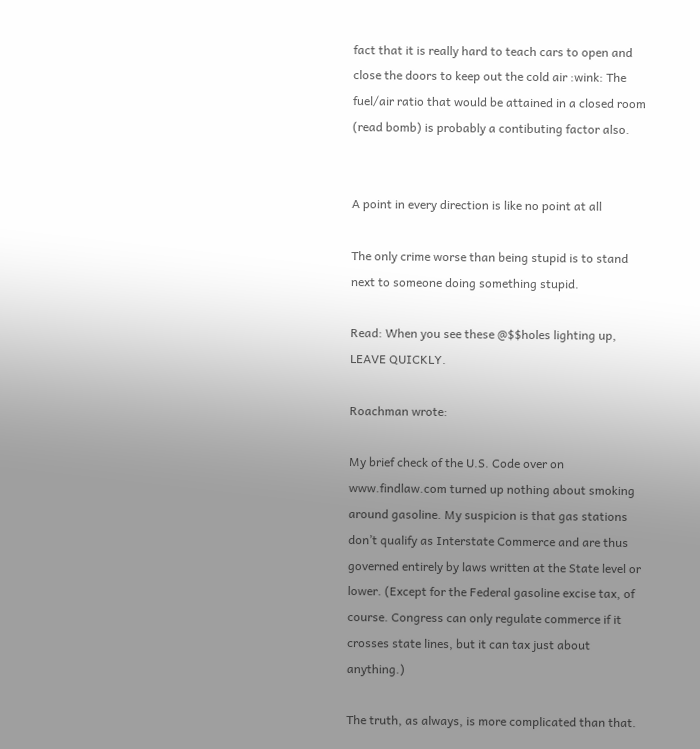fact that it is really hard to teach cars to open and close the doors to keep out the cold air :wink: The fuel/air ratio that would be attained in a closed room (read bomb) is probably a contibuting factor also.


A point in every direction is like no point at all

The only crime worse than being stupid is to stand next to someone doing something stupid.

Read: When you see these @$$holes lighting up, LEAVE QUICKLY.

Roachman wrote:

My brief check of the U.S. Code over on www.findlaw.com turned up nothing about smoking around gasoline. My suspicion is that gas stations don’t qualify as Interstate Commerce and are thus governed entirely by laws written at the State level or lower. (Except for the Federal gasoline excise tax, of course. Congress can only regulate commerce if it crosses state lines, but it can tax just about anything.)

The truth, as always, is more complicated than that.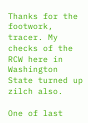Thanks for the footwork, tracer. My checks of the RCW here in Washington State turned up zilch also.

One of last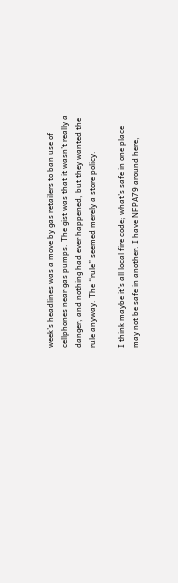week’s headlines was a move by gas retailers to ban use of cellphones near gas pumps. The gist was that it wasn’t really a danger, and nothing had ever happened, but they wanted the rule anyway. The “rule” seemed merely a store policy.

I think maybe it’s all local fire code; what’s safe in one place may not be safe in another. I have NFPA79 around here,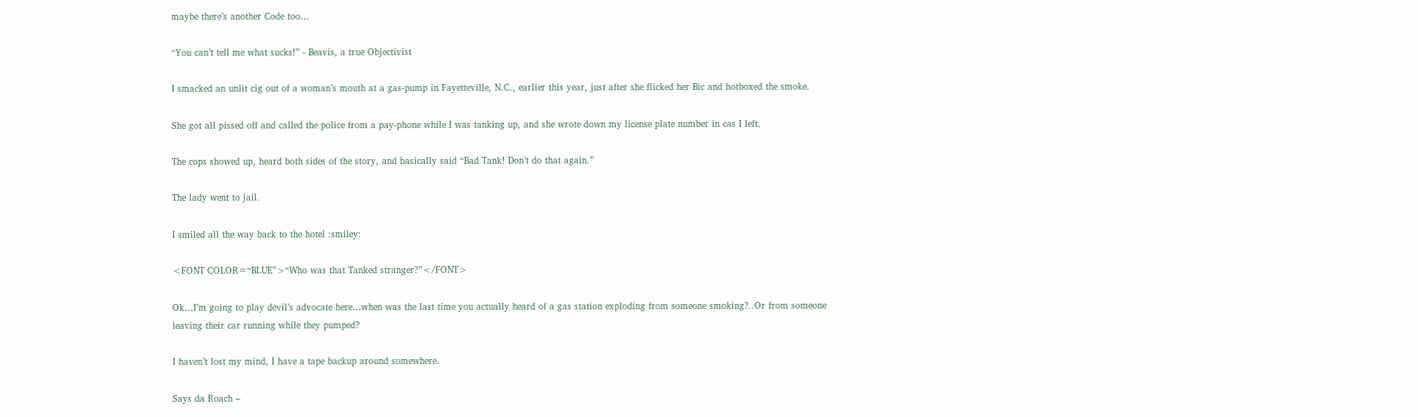maybe there’s another Code too…

“You can’t tell me what sucks!” - Beavis, a true Objectivist

I smacked an unlit cig out of a woman’s mouth at a gas-pump in Fayetteville, N.C., earlier this year, just after she flicked her Bic and hotboxed the smoke.

She got all pissed off and called the police from a pay-phone while I was tanking up, and she wrote down my license plate number in cas I left.

The cops showed up, heard both sides of the story, and basically said “Bad Tank! Don’t do that again.”

The lady went to jail.

I smiled all the way back to the hotel :smiley:

<FONT COLOR=“BLUE”>“Who was that Tanked stranger?”</FONT>

Ok…I’m going to play devil’s advocate here…when was the last time you actually heard of a gas station exploding from someone smoking?..Or from someone leaving their car running while they pumped?

I haven’t lost my mind, I have a tape backup around somewhere.

Says da Roach –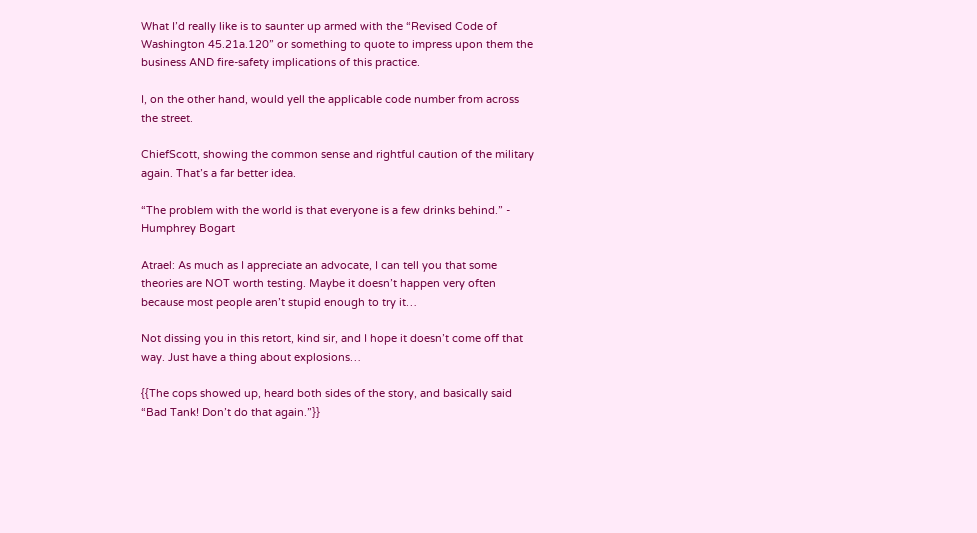What I’d really like is to saunter up armed with the “Revised Code of Washington 45.21a.120” or something to quote to impress upon them the business AND fire-safety implications of this practice.

I, on the other hand, would yell the applicable code number from across the street.

ChiefScott, showing the common sense and rightful caution of the military again. That’s a far better idea.

“The problem with the world is that everyone is a few drinks behind.” - Humphrey Bogart

Atrael: As much as I appreciate an advocate, I can tell you that some theories are NOT worth testing. Maybe it doesn’t happen very often because most people aren’t stupid enough to try it…

Not dissing you in this retort, kind sir, and I hope it doesn’t come off that way. Just have a thing about explosions…

{{The cops showed up, heard both sides of the story, and basically said “Bad Tank! Don’t do that again.”}}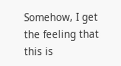Somehow, I get the feeling that this is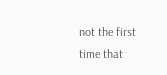not the first time that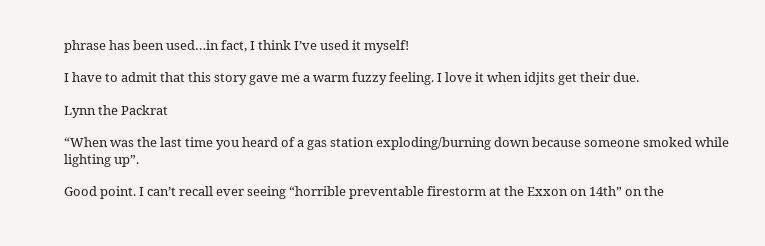phrase has been used…in fact, I think I’ve used it myself!

I have to admit that this story gave me a warm fuzzy feeling. I love it when idjits get their due.

Lynn the Packrat

“When was the last time you heard of a gas station exploding/burning down because someone smoked while lighting up”.

Good point. I can’t recall ever seeing “horrible preventable firestorm at the Exxon on 14th” on the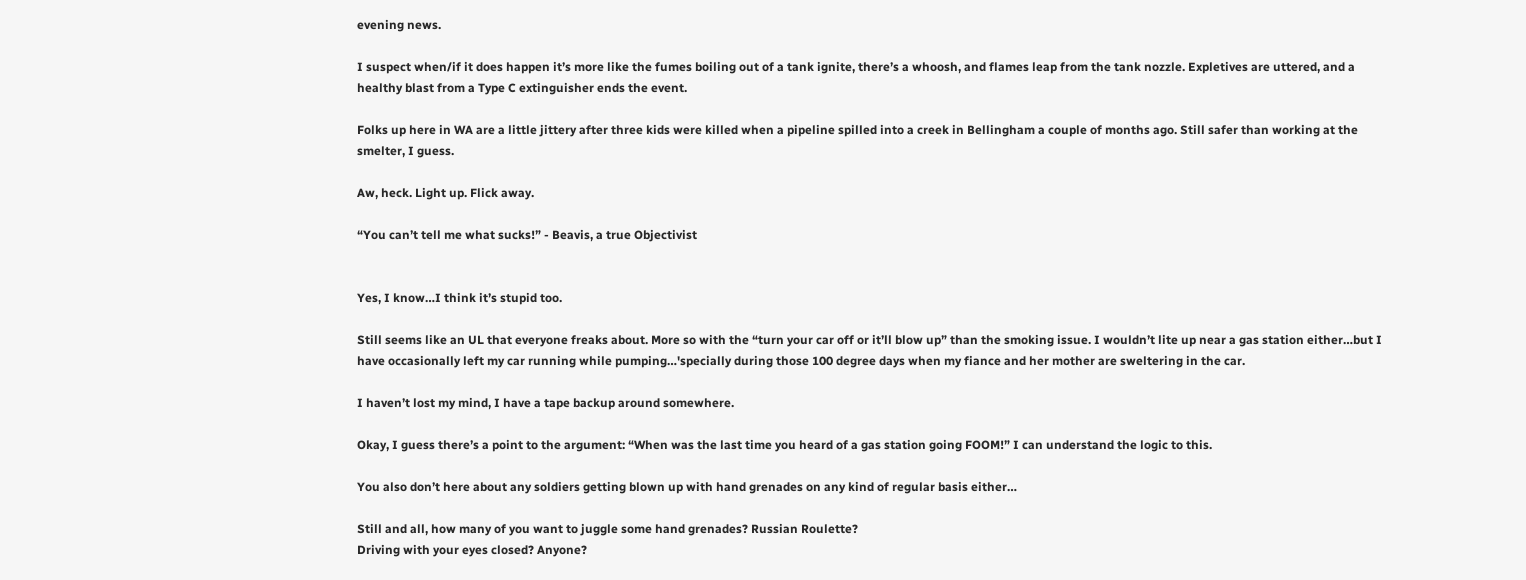evening news.

I suspect when/if it does happen it’s more like the fumes boiling out of a tank ignite, there’s a whoosh, and flames leap from the tank nozzle. Expletives are uttered, and a healthy blast from a Type C extinguisher ends the event.

Folks up here in WA are a little jittery after three kids were killed when a pipeline spilled into a creek in Bellingham a couple of months ago. Still safer than working at the smelter, I guess.

Aw, heck. Light up. Flick away.

“You can’t tell me what sucks!” - Beavis, a true Objectivist


Yes, I know…I think it’s stupid too.

Still seems like an UL that everyone freaks about. More so with the “turn your car off or it’ll blow up” than the smoking issue. I wouldn’t lite up near a gas station either…but I have occasionally left my car running while pumping…'specially during those 100 degree days when my fiance and her mother are sweltering in the car.

I haven’t lost my mind, I have a tape backup around somewhere.

Okay, I guess there’s a point to the argument: “When was the last time you heard of a gas station going FOOM!” I can understand the logic to this.

You also don’t here about any soldiers getting blown up with hand grenades on any kind of regular basis either…

Still and all, how many of you want to juggle some hand grenades? Russian Roulette?
Driving with your eyes closed? Anyone?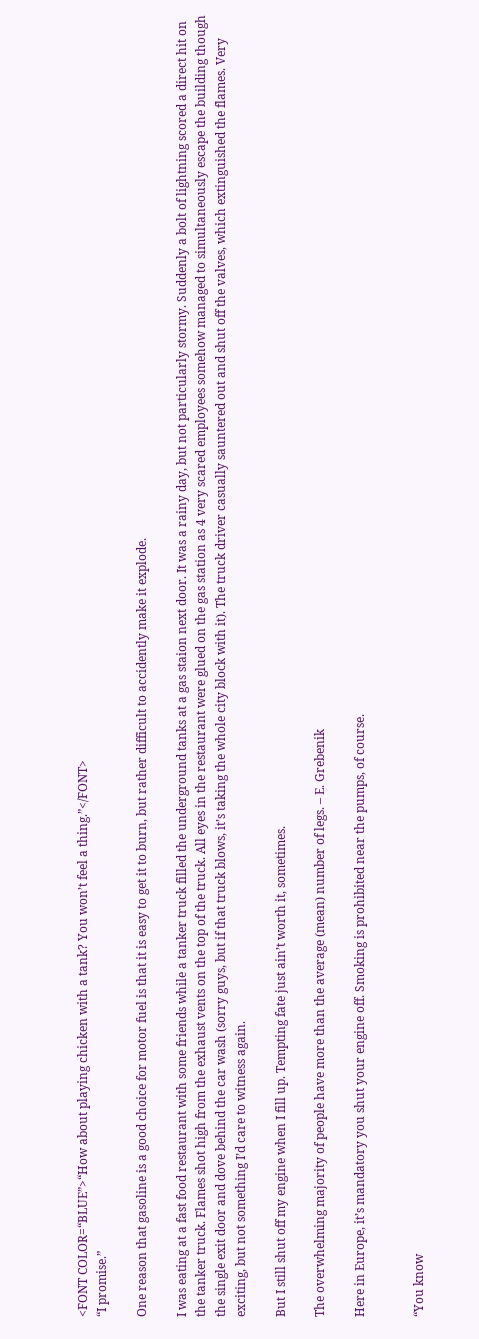<FONT COLOR=“BLUE”>“How about playing chicken with a tank? You won’t feel a thing.”</FONT>
“I promise.”

One reason that gasoline is a good choice for motor fuel is that it is easy to get it to burn, but rather difficult to accidently make it explode.

I was eating at a fast food restaurant with some friends while a tanker truck filled the underground tanks at a gas staion next door. It was a rainy day, but not particularly stormy. Suddenly a bolt of lightning scored a direct hit on the tanker truck. Flames shot high from the exhaust vents on the top of the truck. All eyes in the restaurant were glued on the gas station as 4 very scared employees somehow managed to simultaneously escape the building though the single exit door and dove behind the car wash (sorry guys, but if that truck blows, it’s taking the whole city block with it). The truck driver casually sauntered out and shut off the valves, which extinguished the flames. Very exciting, but not something I’d care to witness again.

But I still shut off my engine when I fill up. Tempting fate just ain’t worth it, sometimes.

The overwhelming majority of people have more than the average (mean) number of legs. – E. Grebenik

Here in Europe, it’s mandatory you shut your engine off. Smoking is prohibited near the pumps, of course.


“You know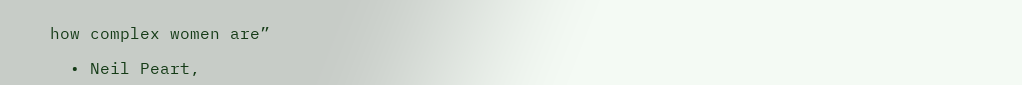how complex women are”

  • Neil Peart,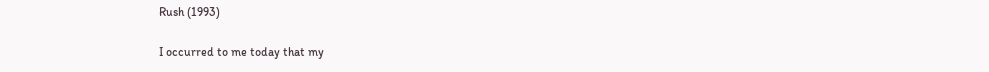Rush (1993)

I occurred to me today that my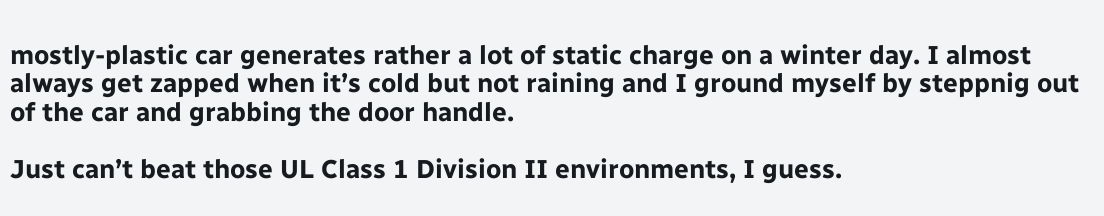mostly-plastic car generates rather a lot of static charge on a winter day. I almost always get zapped when it’s cold but not raining and I ground myself by steppnig out of the car and grabbing the door handle.

Just can’t beat those UL Class 1 Division II environments, I guess.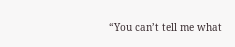“You can’t tell me what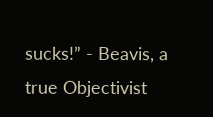sucks!” - Beavis, a true Objectivist